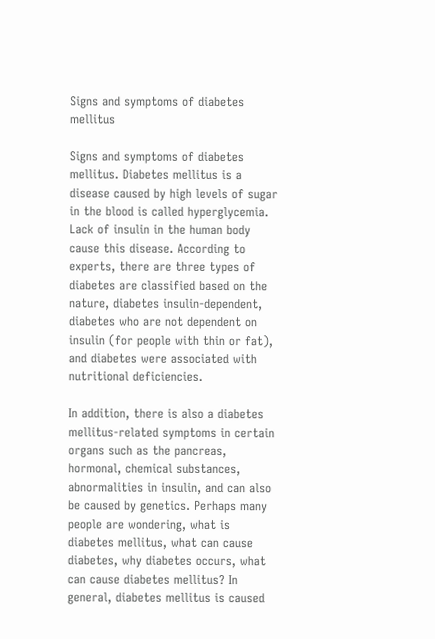Signs and symptoms of diabetes mellitus

Signs and symptoms of diabetes mellitus. Diabetes mellitus is a disease caused by high levels of sugar in the blood is called hyperglycemia. Lack of insulin in the human body cause this disease. According to experts, there are three types of diabetes are classified based on the nature, diabetes insulin-dependent, diabetes who are not dependent on insulin (for people with thin or fat), and diabetes were associated with nutritional deficiencies.

In addition, there is also a diabetes mellitus-related symptoms in certain organs such as the pancreas, hormonal, chemical substances, abnormalities in insulin, and can also be caused by genetics. Perhaps many people are wondering, what is diabetes mellitus, what can cause diabetes, why diabetes occurs, what can cause diabetes mellitus? In general, diabetes mellitus is caused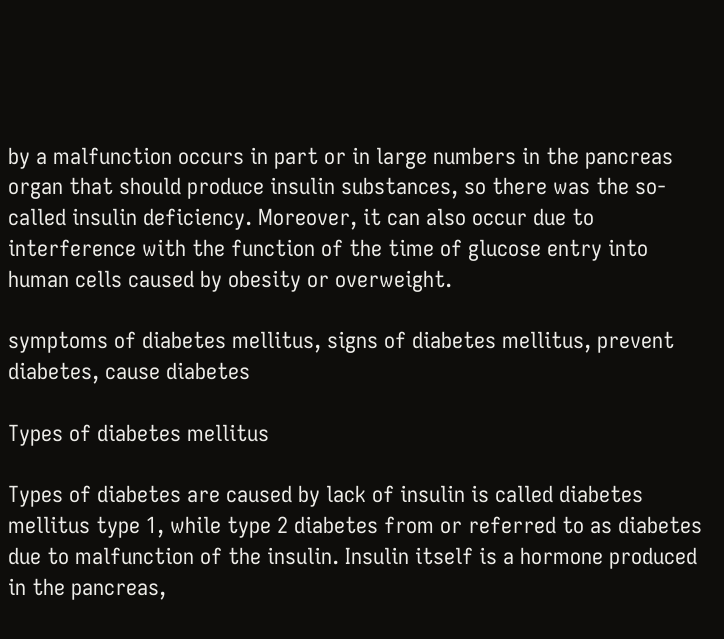by a malfunction occurs in part or in large numbers in the pancreas organ that should produce insulin substances, so there was the so-called insulin deficiency. Moreover, it can also occur due to interference with the function of the time of glucose entry into human cells caused by obesity or overweight.

symptoms of diabetes mellitus, signs of diabetes mellitus, prevent diabetes, cause diabetes

Types of diabetes mellitus

Types of diabetes are caused by lack of insulin is called diabetes mellitus type 1, while type 2 diabetes from or referred to as diabetes due to malfunction of the insulin. Insulin itself is a hormone produced in the pancreas,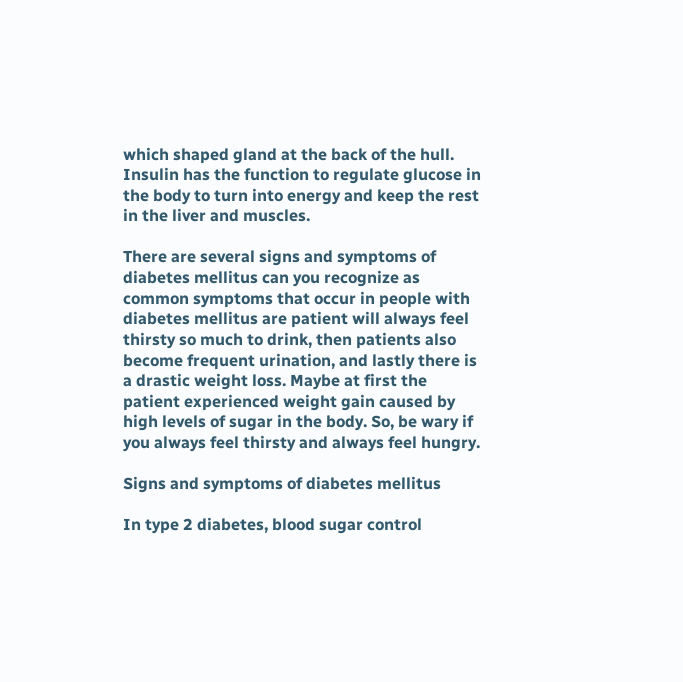which shaped gland at the back of the hull. Insulin has the function to regulate glucose in the body to turn into energy and keep the rest in the liver and muscles.

There are several signs and symptoms of diabetes mellitus can you recognize as common symptoms that occur in people with diabetes mellitus are patient will always feel thirsty so much to drink, then patients also become frequent urination, and lastly there is a drastic weight loss. Maybe at first the patient experienced weight gain caused by high levels of sugar in the body. So, be wary if you always feel thirsty and always feel hungry.

Signs and symptoms of diabetes mellitus

In type 2 diabetes, blood sugar control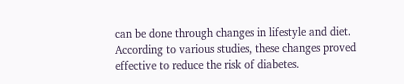can be done through changes in lifestyle and diet. According to various studies, these changes proved effective to reduce the risk of diabetes.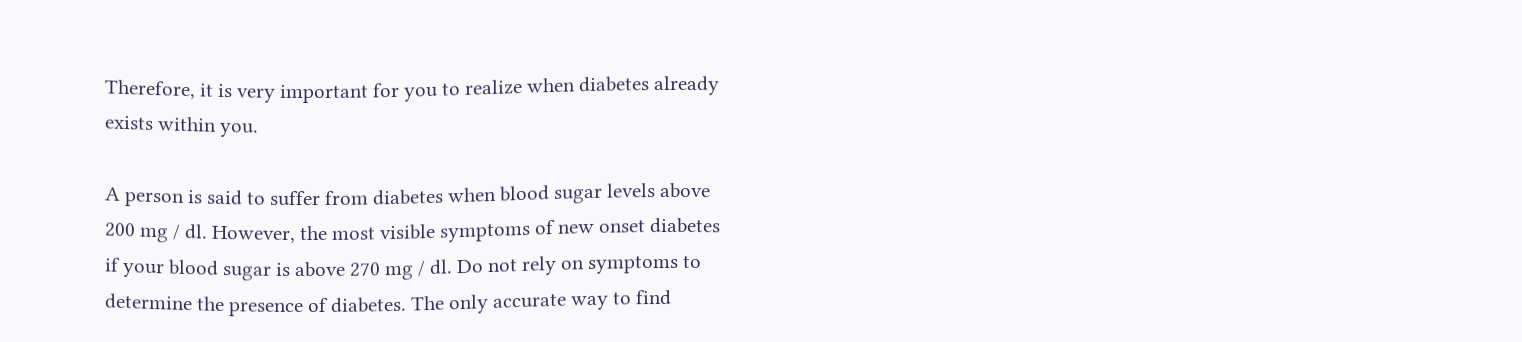Therefore, it is very important for you to realize when diabetes already exists within you.

A person is said to suffer from diabetes when blood sugar levels above 200 mg / dl. However, the most visible symptoms of new onset diabetes if your blood sugar is above 270 mg / dl. Do not rely on symptoms to determine the presence of diabetes. The only accurate way to find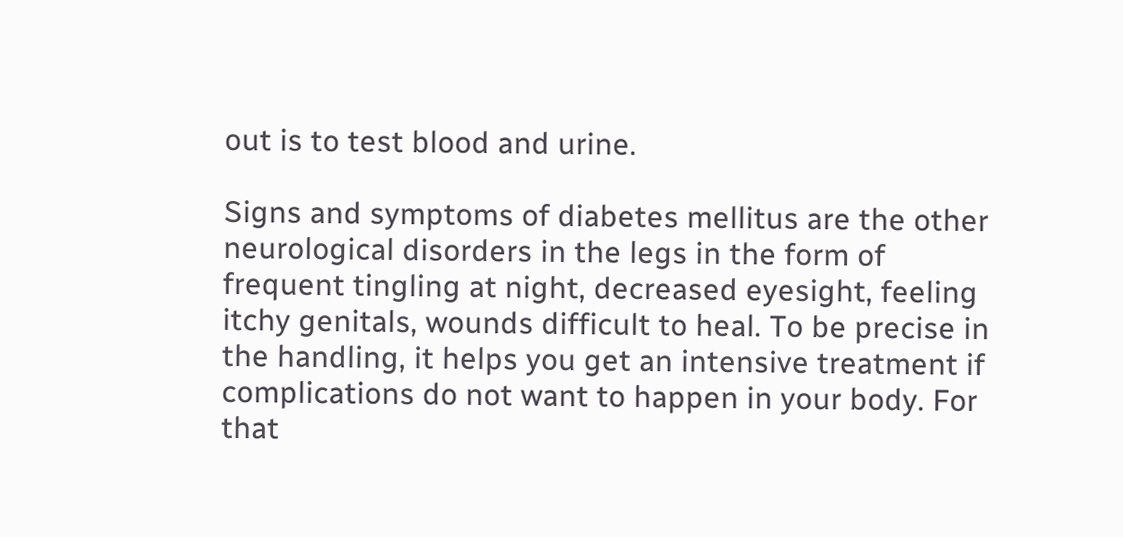out is to test blood and urine.

Signs and symptoms of diabetes mellitus are the other neurological disorders in the legs in the form of frequent tingling at night, decreased eyesight, feeling itchy genitals, wounds difficult to heal. To be precise in the handling, it helps you get an intensive treatment if complications do not want to happen in your body. For that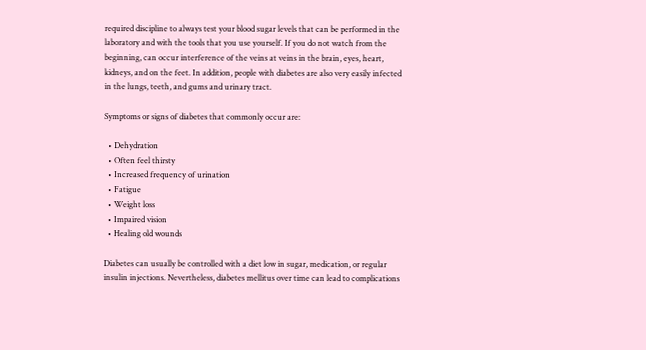required discipline to always test your blood sugar levels that can be performed in the laboratory and with the tools that you use yourself. If you do not watch from the beginning, can occur interference of the veins at veins in the brain, eyes, heart, kidneys, and on the feet. In addition, people with diabetes are also very easily infected in the lungs, teeth, and gums and urinary tract.

Symptoms or signs of diabetes that commonly occur are:

  • Dehydration
  • Often feel thirsty
  • Increased frequency of urination
  • Fatigue
  • Weight loss
  • Impaired vision
  • Healing old wounds

Diabetes can usually be controlled with a diet low in sugar, medication, or regular insulin injections. Nevertheless, diabetes mellitus over time can lead to complications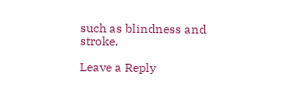such as blindness and stroke.

Leave a Reply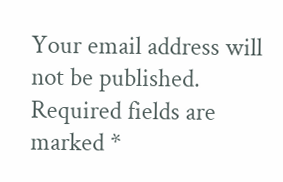Your email address will not be published. Required fields are marked *